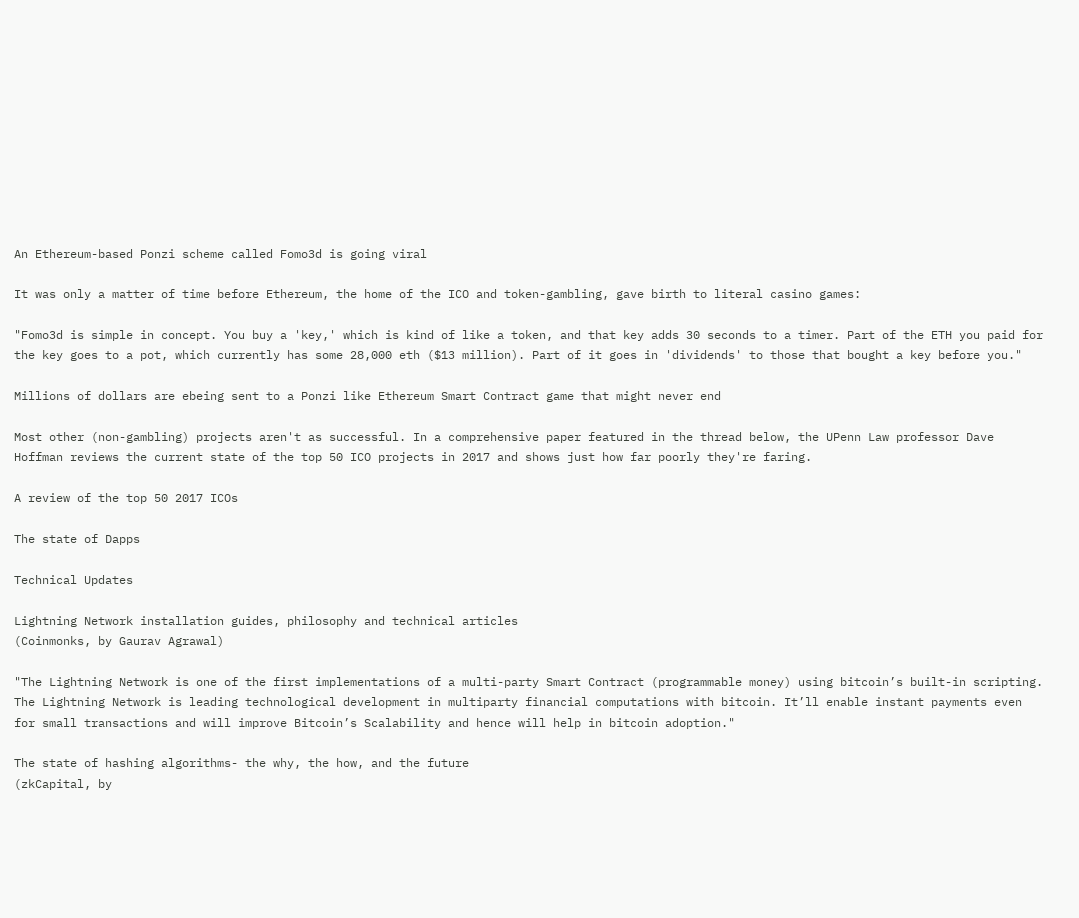An Ethereum-based Ponzi scheme called Fomo3d is going viral

It was only a matter of time before Ethereum, the home of the ICO and token-gambling, gave birth to literal casino games:

"Fomo3d is simple in concept. You buy a 'key,' which is kind of like a token, and that key adds 30 seconds to a timer. Part of the ETH you paid for the key goes to a pot, which currently has some 28,000 eth ($13 million). Part of it goes in 'dividends' to those that bought a key before you."

Millions of dollars are ebeing sent to a Ponzi like Ethereum Smart Contract game that might never end

Most other (non-gambling) projects aren't as successful. In a comprehensive paper featured in the thread below, the UPenn Law professor Dave Hoffman reviews the current state of the top 50 ICO projects in 2017 and shows just how far poorly they're faring.

A review of the top 50 2017 ICOs

The state of Dapps

Technical Updates

Lightning Network installation guides, philosophy and technical articles
(Coinmonks, by Gaurav Agrawal)

"The Lightning Network is one of the first implementations of a multi-party Smart Contract (programmable money) using bitcoin’s built-in scripting. The Lightning Network is leading technological development in multiparty financial computations with bitcoin. It’ll enable instant payments even for small transactions and will improve Bitcoin’s Scalability and hence will help in bitcoin adoption."

The state of hashing algorithms- the why, the how, and the future
(zkCapital, by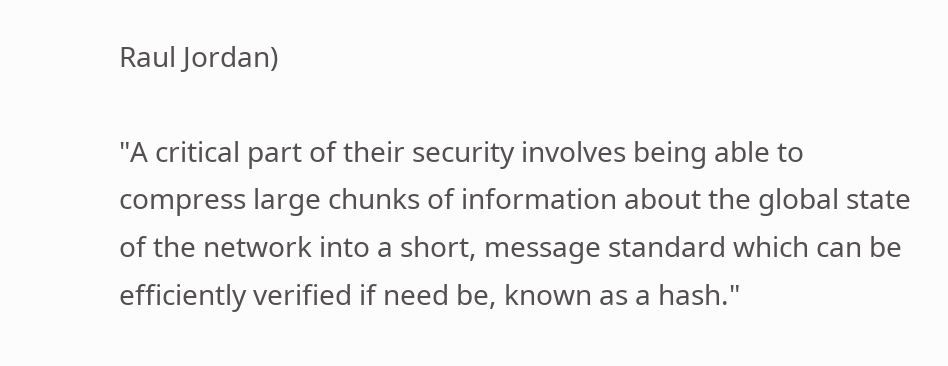Raul Jordan)

"A critical part of their security involves being able to compress large chunks of information about the global state of the network into a short, message standard which can be efficiently verified if need be, known as a hash."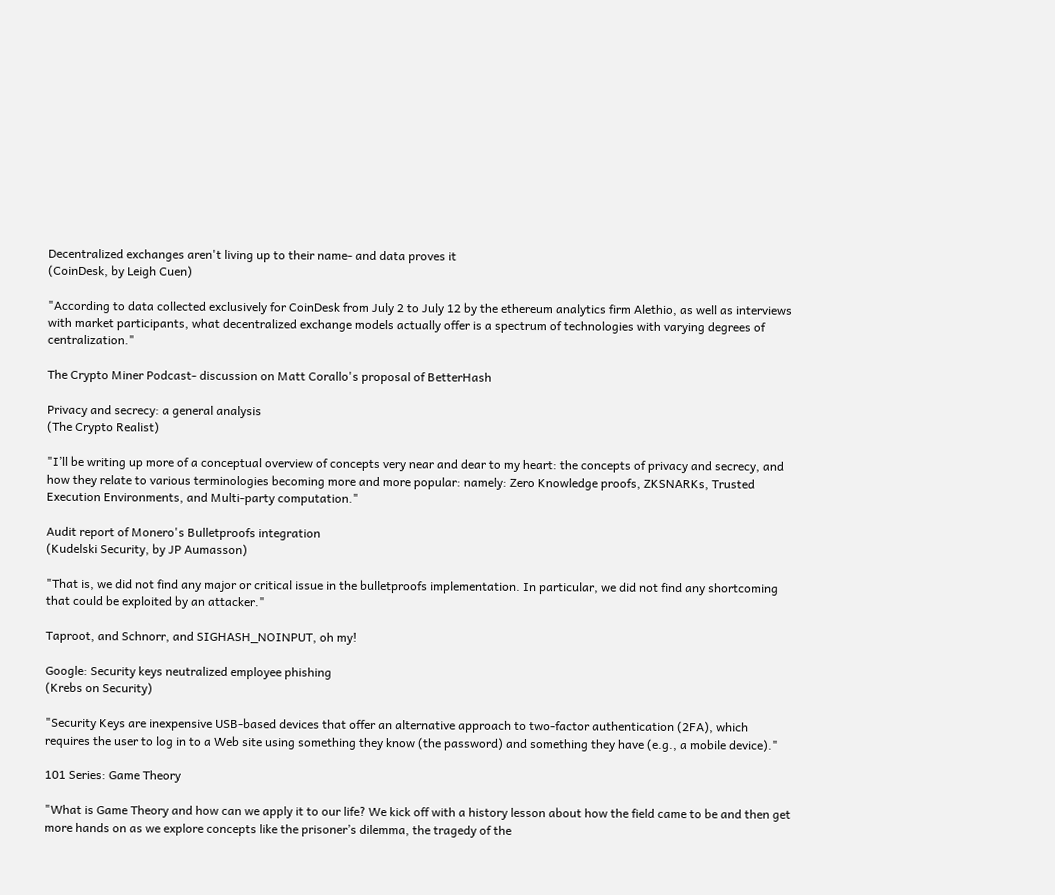Decentralized exchanges aren't living up to their name- and data proves it
(CoinDesk, by Leigh Cuen)

"According to data collected exclusively for CoinDesk from July 2 to July 12 by the ethereum analytics firm Alethio, as well as interviews with market participants, what decentralized exchange models actually offer is a spectrum of technologies with varying degrees of centralization."

The Crypto Miner Podcast- discussion on Matt Corallo's proposal of BetterHash

Privacy and secrecy: a general analysis
(The Crypto Realist)

"I’ll be writing up more of a conceptual overview of concepts very near and dear to my heart: the concepts of privacy and secrecy, and how they relate to various terminologies becoming more and more popular: namely: Zero Knowledge proofs, ZKSNARKs, Trusted Execution Environments, and Multi-party computation."

Audit report of Monero's Bulletproofs integration
(Kudelski Security, by JP Aumasson)

"That is, we did not find any major or critical issue in the bulletproofs implementation. In particular, we did not find any shortcoming that could be exploited by an attacker."

Taproot, and Schnorr, and SIGHASH_NOINPUT, oh my!

Google: Security keys neutralized employee phishing
(Krebs on Security)

"Security Keys are inexpensive USB-based devices that offer an alternative approach to two-factor authentication (2FA), which requires the user to log in to a Web site using something they know (the password) and something they have (e.g., a mobile device)."

101 Series: Game Theory

"What is Game Theory and how can we apply it to our life? We kick off with a history lesson about how the field came to be and then get more hands on as we explore concepts like the prisoner’s dilemma, the tragedy of the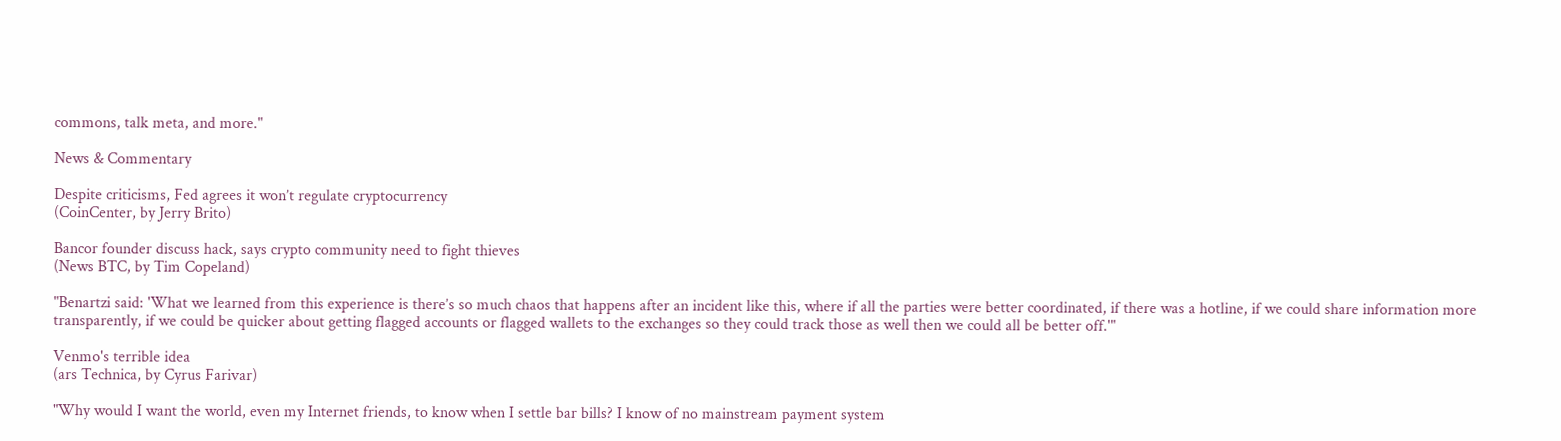commons, talk meta, and more."

News & Commentary

Despite criticisms, Fed agrees it won’t regulate cryptocurrency
(CoinCenter, by Jerry Brito)

Bancor founder discuss hack, says crypto community need to fight thieves
(News BTC, by Tim Copeland)

"Benartzi said: 'What we learned from this experience is there’s so much chaos that happens after an incident like this, where if all the parties were better coordinated, if there was a hotline, if we could share information more transparently, if we could be quicker about getting flagged accounts or flagged wallets to the exchanges so they could track those as well then we could all be better off.'"

Venmo's terrible idea
(ars Technica, by Cyrus Farivar)

"Why would I want the world, even my Internet friends, to know when I settle bar bills? I know of no mainstream payment system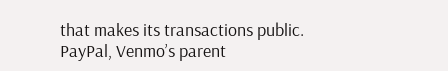that makes its transactions public. PayPal, Venmo’s parent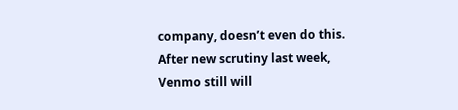company, doesn’t even do this. After new scrutiny last week, Venmo still will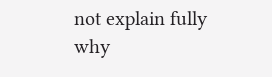not explain fully why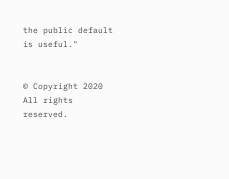the public default is useful."


© Copyright 2020 All rights reserved.